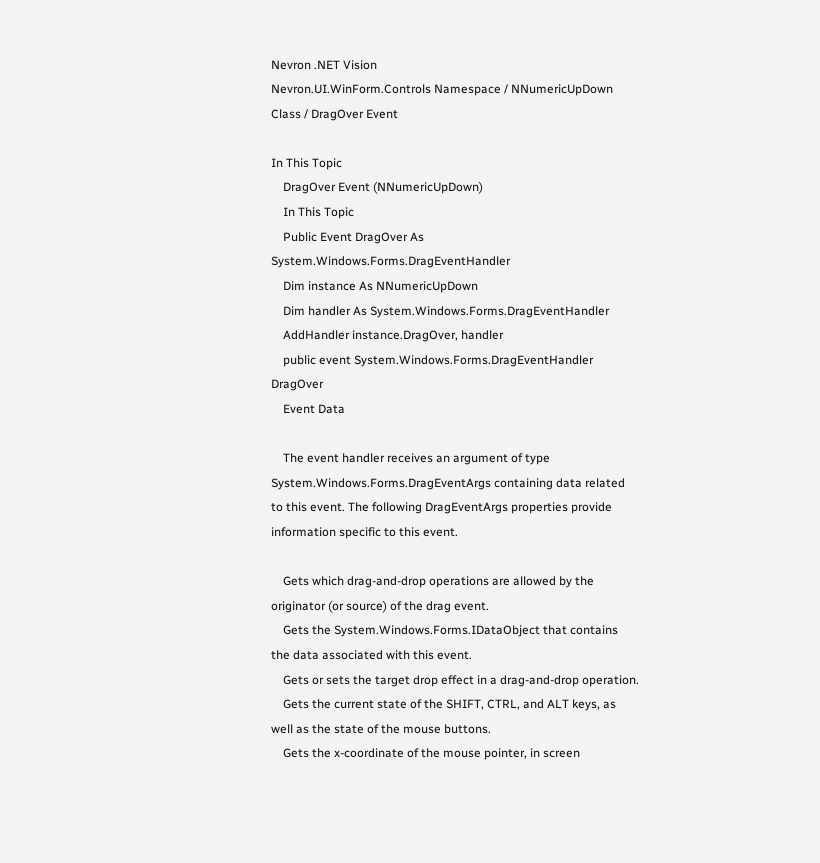Nevron .NET Vision
Nevron.UI.WinForm.Controls Namespace / NNumericUpDown Class / DragOver Event

In This Topic
    DragOver Event (NNumericUpDown)
    In This Topic
    Public Event DragOver As System.Windows.Forms.DragEventHandler
    Dim instance As NNumericUpDown
    Dim handler As System.Windows.Forms.DragEventHandler
    AddHandler instance.DragOver, handler
    public event System.Windows.Forms.DragEventHandler DragOver
    Event Data

    The event handler receives an argument of type System.Windows.Forms.DragEventArgs containing data related to this event. The following DragEventArgs properties provide information specific to this event.

    Gets which drag-and-drop operations are allowed by the originator (or source) of the drag event.
    Gets the System.Windows.Forms.IDataObject that contains the data associated with this event.
    Gets or sets the target drop effect in a drag-and-drop operation.
    Gets the current state of the SHIFT, CTRL, and ALT keys, as well as the state of the mouse buttons.
    Gets the x-coordinate of the mouse pointer, in screen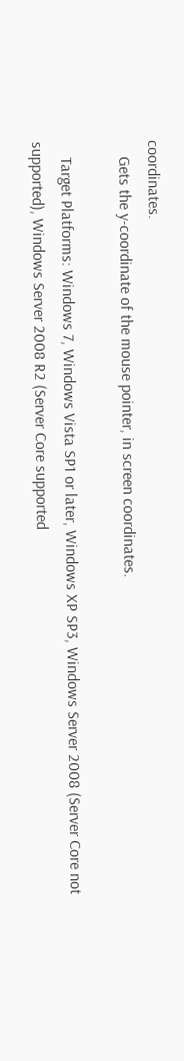coordinates.
    Gets the y-coordinate of the mouse pointer, in screen coordinates.

    Target Platforms: Windows 7, Windows Vista SP1 or later, Windows XP SP3, Windows Server 2008 (Server Core not supported), Windows Server 2008 R2 (Server Core supported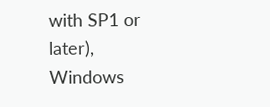with SP1 or later), Windows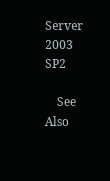Server 2003 SP2

    See Also